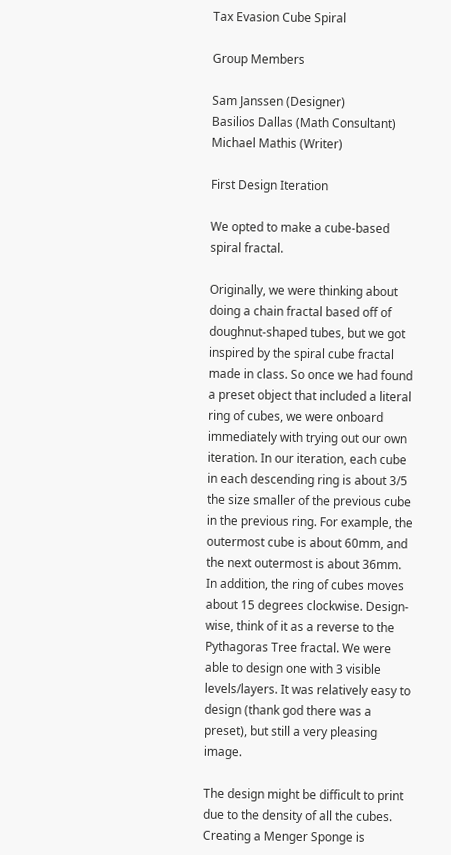Tax Evasion Cube Spiral

Group Members

Sam Janssen (Designer)
Basilios Dallas (Math Consultant)
Michael Mathis (Writer)

First Design Iteration

We opted to make a cube-based spiral fractal.

Originally, we were thinking about doing a chain fractal based off of doughnut-shaped tubes, but we got inspired by the spiral cube fractal made in class. So once we had found a preset object that included a literal ring of cubes, we were onboard immediately with trying out our own iteration. In our iteration, each cube in each descending ring is about 3/5 the size smaller of the previous cube in the previous ring. For example, the outermost cube is about 60mm, and the next outermost is about 36mm. In addition, the ring of cubes moves about 15 degrees clockwise. Design-wise, think of it as a reverse to the Pythagoras Tree fractal. We were able to design one with 3 visible levels/layers. It was relatively easy to design (thank god there was a preset), but still a very pleasing image.

The design might be difficult to print due to the density of all the cubes. Creating a Menger Sponge is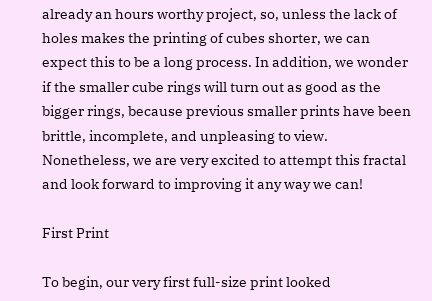already an hours worthy project, so, unless the lack of holes makes the printing of cubes shorter, we can expect this to be a long process. In addition, we wonder if the smaller cube rings will turn out as good as the bigger rings, because previous smaller prints have been brittle, incomplete, and unpleasing to view. Nonetheless, we are very excited to attempt this fractal and look forward to improving it any way we can!

First Print

To begin, our very first full-size print looked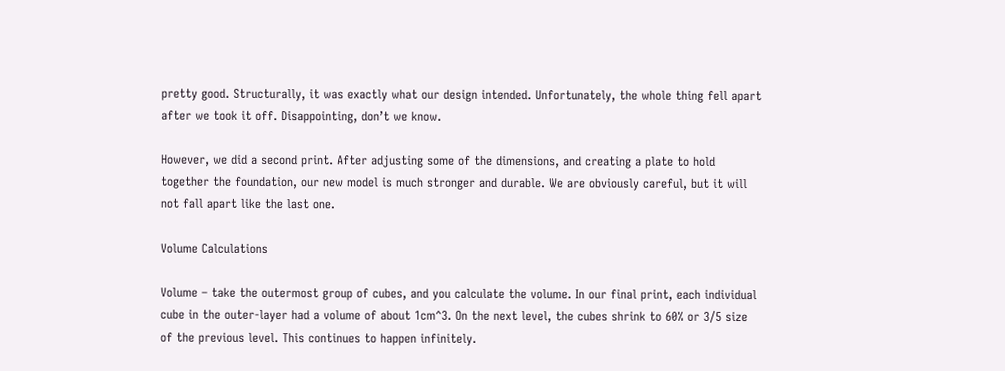pretty good. Structurally, it was exactly what our design intended. Unfortunately, the whole thing fell apart after we took it off. Disappointing, don’t we know.

However, we did a second print. After adjusting some of the dimensions, and creating a plate to hold together the foundation, our new model is much stronger and durable. We are obviously careful, but it will not fall apart like the last one.

Volume Calculations

Volume – take the outermost group of cubes, and you calculate the volume. In our final print, each individual cube in the outer-layer had a volume of about 1cm^3. On the next level, the cubes shrink to 60% or 3/5 size of the previous level. This continues to happen infinitely.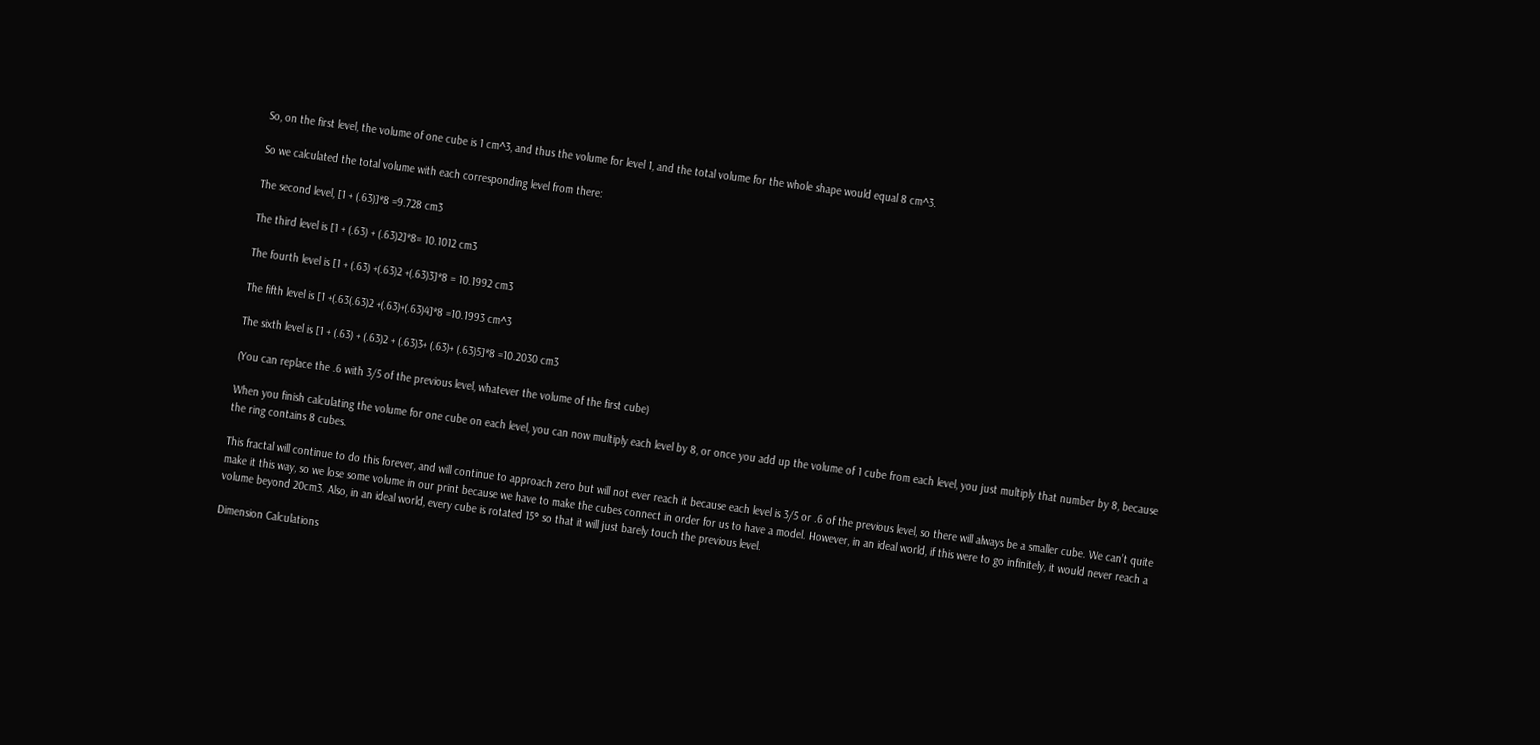So, on the first level, the volume of one cube is 1 cm^3, and thus the volume for level 1, and the total volume for the whole shape would equal 8 cm^3.

So we calculated the total volume with each corresponding level from there:

The second level, [1 + (.63)]*8 =9.728 cm3

The third level is [1 + (.63) + (.63)2]*8= 10.1012 cm3

The fourth level is [1 + (.63) +(.63)2 +(.63)3]*8 = 10.1992 cm3

The fifth level is [1 +(.63(.63)2 +(.63)+(.63)4]*8 =10.1993 cm^3

The sixth level is [1 + (.63) + (.63)2 + (.63)3+ (.63)+ (.63)5]*8 =10.2030 cm3

(You can replace the .6 with 3/5 of the previous level, whatever the volume of the first cube)

When you finish calculating the volume for one cube on each level, you can now multiply each level by 8, or once you add up the volume of 1 cube from each level, you just multiply that number by 8, because the ring contains 8 cubes.

This fractal will continue to do this forever, and will continue to approach zero but will not ever reach it because each level is 3/5 or .6 of the previous level, so there will always be a smaller cube. We can’t quite make it this way, so we lose some volume in our print because we have to make the cubes connect in order for us to have a model. However, in an ideal world, if this were to go infinitely, it would never reach a volume beyond 20cm3. Also, in an ideal world, every cube is rotated 15° so that it will just barely touch the previous level.

Dimension Calculations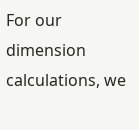For our dimension calculations, we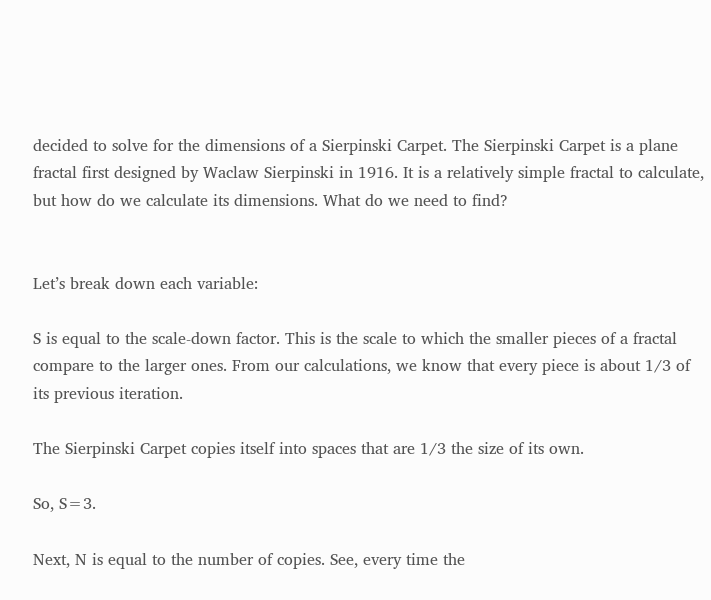decided to solve for the dimensions of a Sierpinski Carpet. The Sierpinski Carpet is a plane fractal first designed by Waclaw Sierpinski in 1916. It is a relatively simple fractal to calculate, but how do we calculate its dimensions. What do we need to find?


Let’s break down each variable:

S is equal to the scale-down factor. This is the scale to which the smaller pieces of a fractal compare to the larger ones. From our calculations, we know that every piece is about 1/3 of its previous iteration.

The Sierpinski Carpet copies itself into spaces that are 1/3 the size of its own.

So, S=3.

Next, N is equal to the number of copies. See, every time the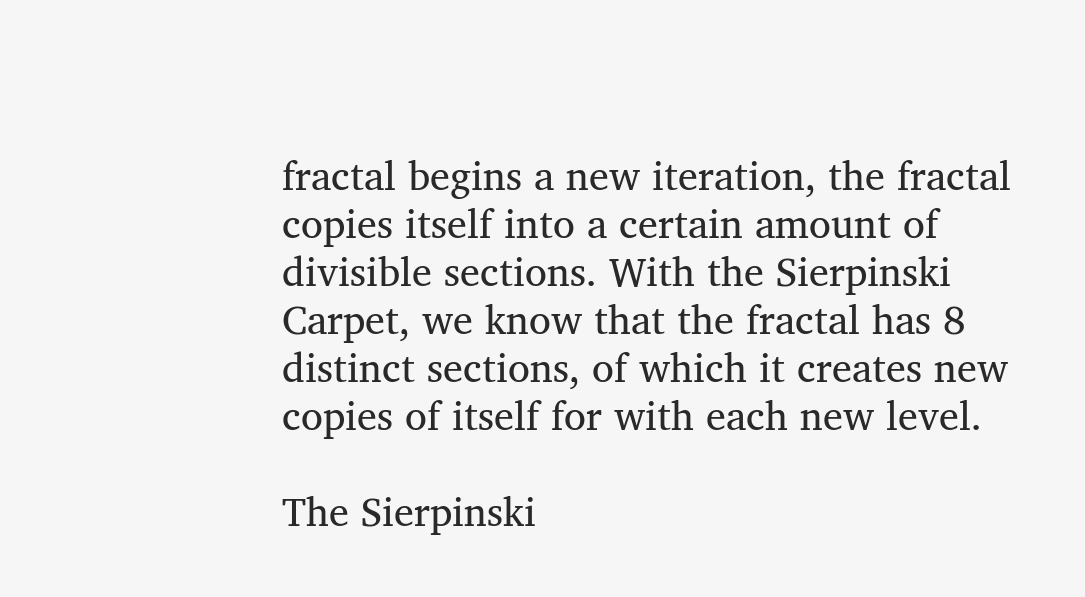fractal begins a new iteration, the fractal copies itself into a certain amount of divisible sections. With the Sierpinski Carpet, we know that the fractal has 8 distinct sections, of which it creates new copies of itself for with each new level.

The Sierpinski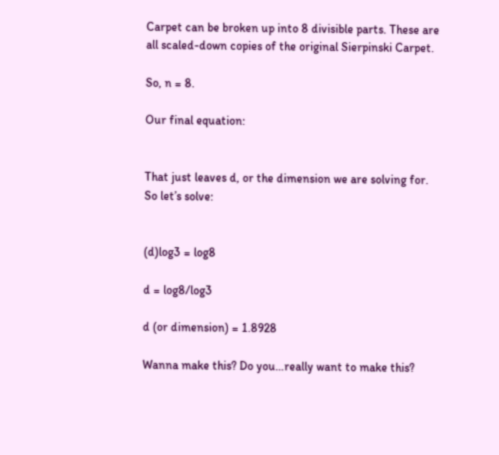Carpet can be broken up into 8 divisible parts. These are all scaled-down copies of the original Sierpinski Carpet.

So, n = 8.

Our final equation:


That just leaves d, or the dimension we are solving for. So let’s solve:


(d)log3 = log8

d = log8/log3

d (or dimension) = 1.8928

Wanna make this? Do you…really want to make this?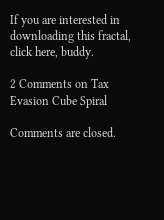If you are interested in downloading this fractal, click here, buddy.

2 Comments on Tax Evasion Cube Spiral

Comments are closed.